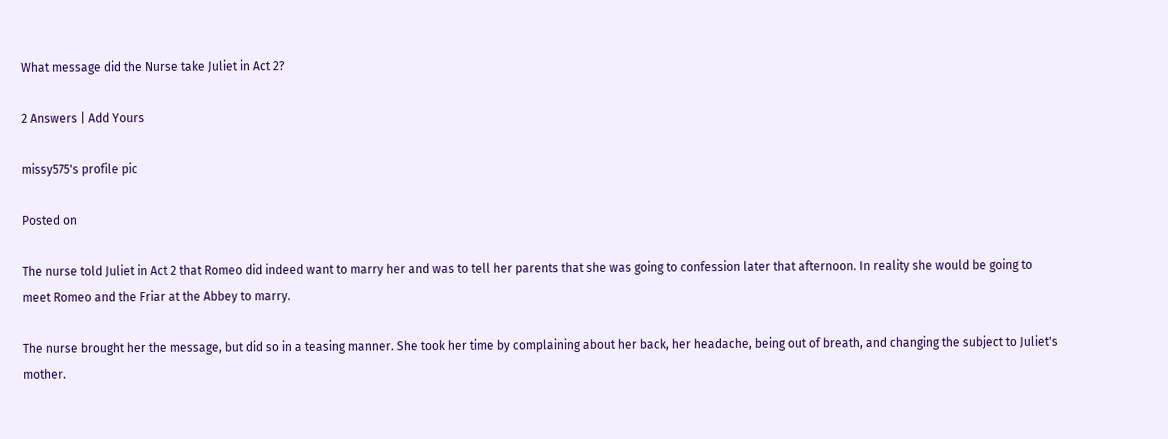What message did the Nurse take Juliet in Act 2?

2 Answers | Add Yours

missy575's profile pic

Posted on

The nurse told Juliet in Act 2 that Romeo did indeed want to marry her and was to tell her parents that she was going to confession later that afternoon. In reality she would be going to meet Romeo and the Friar at the Abbey to marry.

The nurse brought her the message, but did so in a teasing manner. She took her time by complaining about her back, her headache, being out of breath, and changing the subject to Juliet's mother.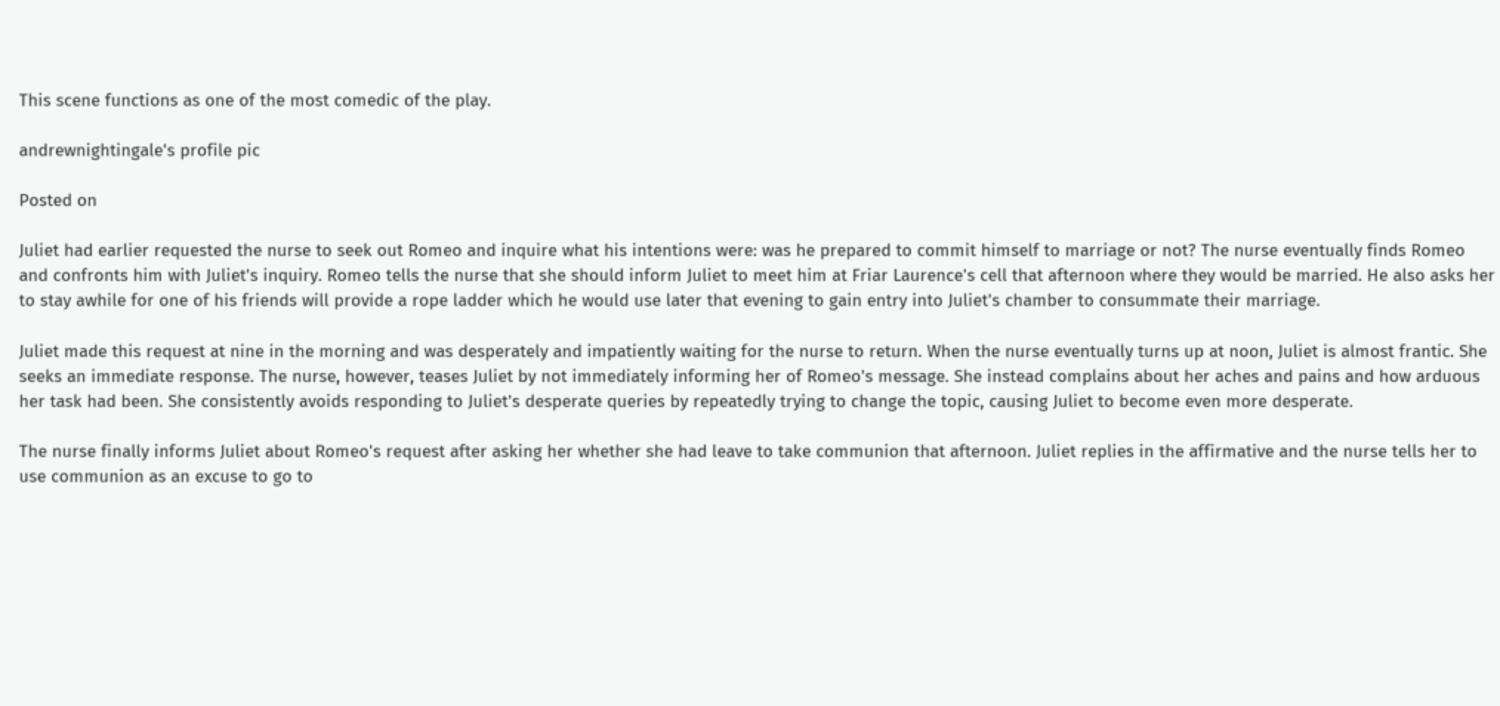This scene functions as one of the most comedic of the play.

andrewnightingale's profile pic

Posted on

Juliet had earlier requested the nurse to seek out Romeo and inquire what his intentions were: was he prepared to commit himself to marriage or not? The nurse eventually finds Romeo and confronts him with Juliet's inquiry. Romeo tells the nurse that she should inform Juliet to meet him at Friar Laurence's cell that afternoon where they would be married. He also asks her to stay awhile for one of his friends will provide a rope ladder which he would use later that evening to gain entry into Juliet's chamber to consummate their marriage.

Juliet made this request at nine in the morning and was desperately and impatiently waiting for the nurse to return. When the nurse eventually turns up at noon, Juliet is almost frantic. She seeks an immediate response. The nurse, however, teases Juliet by not immediately informing her of Romeo's message. She instead complains about her aches and pains and how arduous her task had been. She consistently avoids responding to Juliet's desperate queries by repeatedly trying to change the topic, causing Juliet to become even more desperate.

The nurse finally informs Juliet about Romeo's request after asking her whether she had leave to take communion that afternoon. Juliet replies in the affirmative and the nurse tells her to use communion as an excuse to go to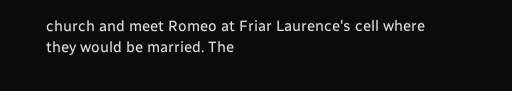church and meet Romeo at Friar Laurence's cell where they would be married. The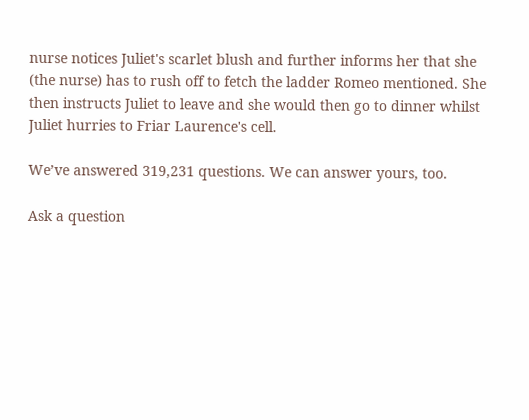nurse notices Juliet's scarlet blush and further informs her that she (the nurse) has to rush off to fetch the ladder Romeo mentioned. She then instructs Juliet to leave and she would then go to dinner whilst Juliet hurries to Friar Laurence's cell.

We’ve answered 319,231 questions. We can answer yours, too.

Ask a question